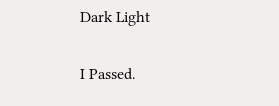Dark Light

I Passed.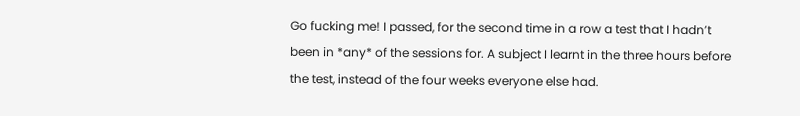Go fucking me! I passed, for the second time in a row a test that I hadn’t been in *any* of the sessions for. A subject I learnt in the three hours before the test, instead of the four weeks everyone else had.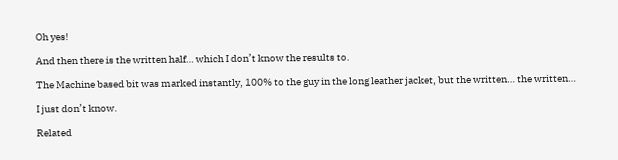Oh yes!

And then there is the written half… which I don’t know the results to.

The Machine based bit was marked instantly, 100% to the guy in the long leather jacket, but the written… the written…

I just don’t know.

Related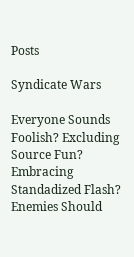Posts

Syndicate Wars

Everyone Sounds Foolish? Excluding Source Fun? Embracing Standadized Flash? Enemies Should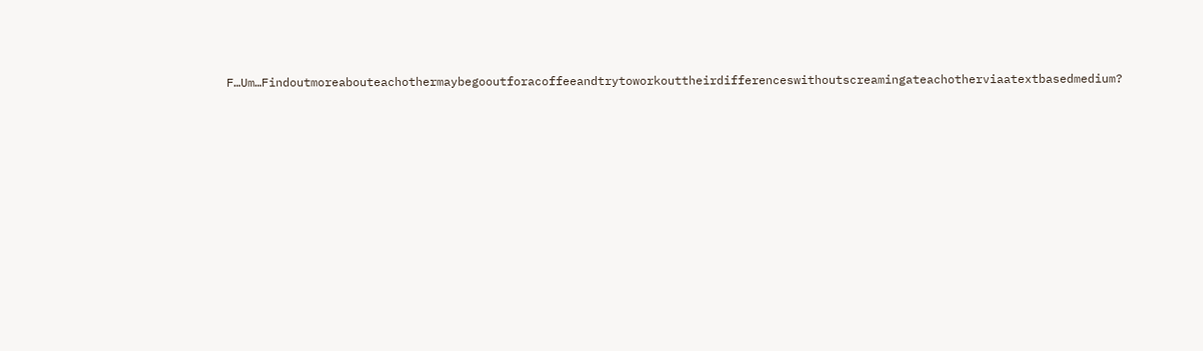F…Um…Findoutmoreabouteachothermaybegooutforacoffeeandtrytoworkouttheirdifferenceswithoutscreamingateachotherviaatextbasedmedium?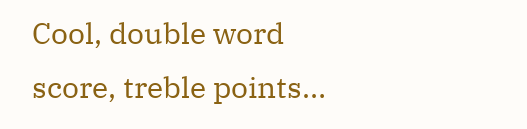Cool, double word score, treble points…